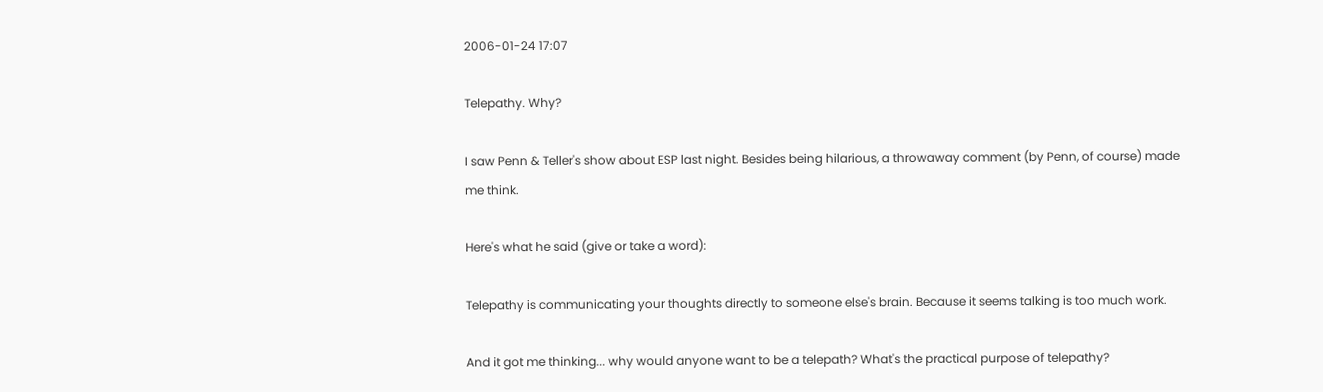2006-01-24 17:07

Telepathy. Why?

I saw Penn & Teller's show about ESP last night. Besides being hilarious, a throwaway comment (by Penn, of course) made me think.

Here's what he said (give or take a word):

Telepathy is communicating your thoughts directly to someone else's brain. Because it seems talking is too much work.

And it got me thinking... why would anyone want to be a telepath? What's the practical purpose of telepathy?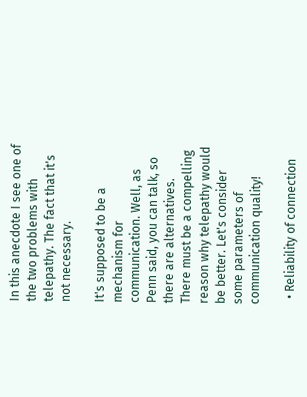In this anecdote I see one of the two problems with telepathy. The fact that it's not necessary.

It's supposed to be a mechanism for communication. Well, as Penn said, you can talk, so there are alternatives. There must be a compelling reason why telepathy would be better. Let's consider some parameters of communication quality!

  • Reliability of connection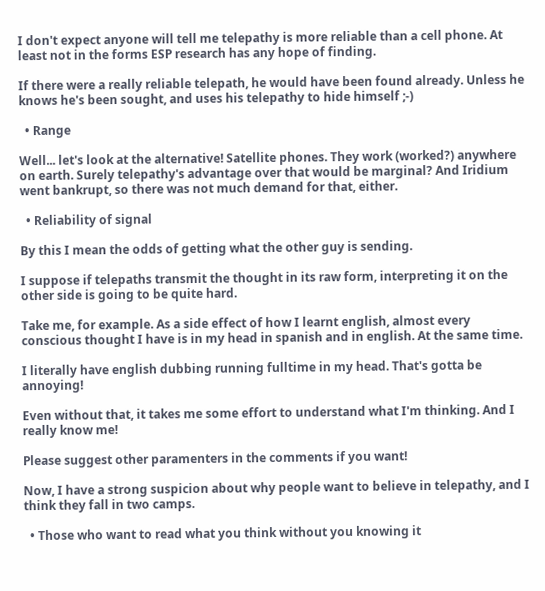I don't expect anyone will tell me telepathy is more reliable than a cell phone. At least not in the forms ESP research has any hope of finding.

If there were a really reliable telepath, he would have been found already. Unless he knows he's been sought, and uses his telepathy to hide himself ;-)

  • Range

Well... let's look at the alternative! Satellite phones. They work (worked?) anywhere on earth. Surely telepathy's advantage over that would be marginal? And Iridium went bankrupt, so there was not much demand for that, either.

  • Reliability of signal

By this I mean the odds of getting what the other guy is sending.

I suppose if telepaths transmit the thought in its raw form, interpreting it on the other side is going to be quite hard.

Take me, for example. As a side effect of how I learnt english, almost every conscious thought I have is in my head in spanish and in english. At the same time.

I literally have english dubbing running fulltime in my head. That's gotta be annoying!

Even without that, it takes me some effort to understand what I'm thinking. And I really know me!

Please suggest other paramenters in the comments if you want!

Now, I have a strong suspicion about why people want to believe in telepathy, and I think they fall in two camps.

  • Those who want to read what you think without you knowing it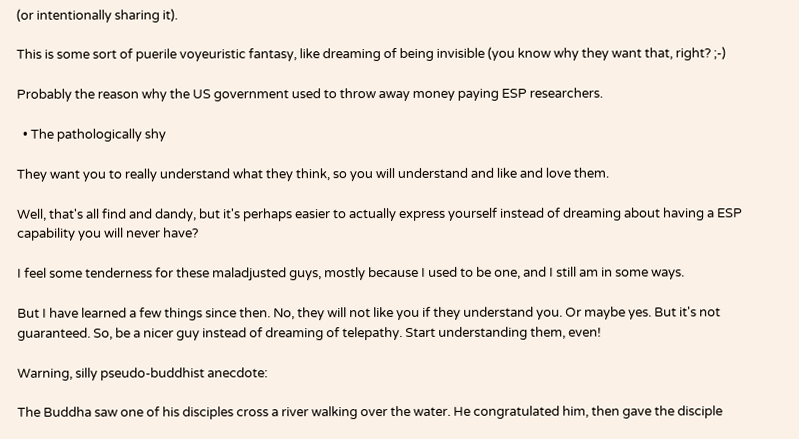(or intentionally sharing it).

This is some sort of puerile voyeuristic fantasy, like dreaming of being invisible (you know why they want that, right? ;-)

Probably the reason why the US government used to throw away money paying ESP researchers.

  • The pathologically shy

They want you to really understand what they think, so you will understand and like and love them.

Well, that's all find and dandy, but it's perhaps easier to actually express yourself instead of dreaming about having a ESP capability you will never have?

I feel some tenderness for these maladjusted guys, mostly because I used to be one, and I still am in some ways.

But I have learned a few things since then. No, they will not like you if they understand you. Or maybe yes. But it's not guaranteed. So, be a nicer guy instead of dreaming of telepathy. Start understanding them, even!

Warning, silly pseudo-buddhist anecdote:

The Buddha saw one of his disciples cross a river walking over the water. He congratulated him, then gave the disciple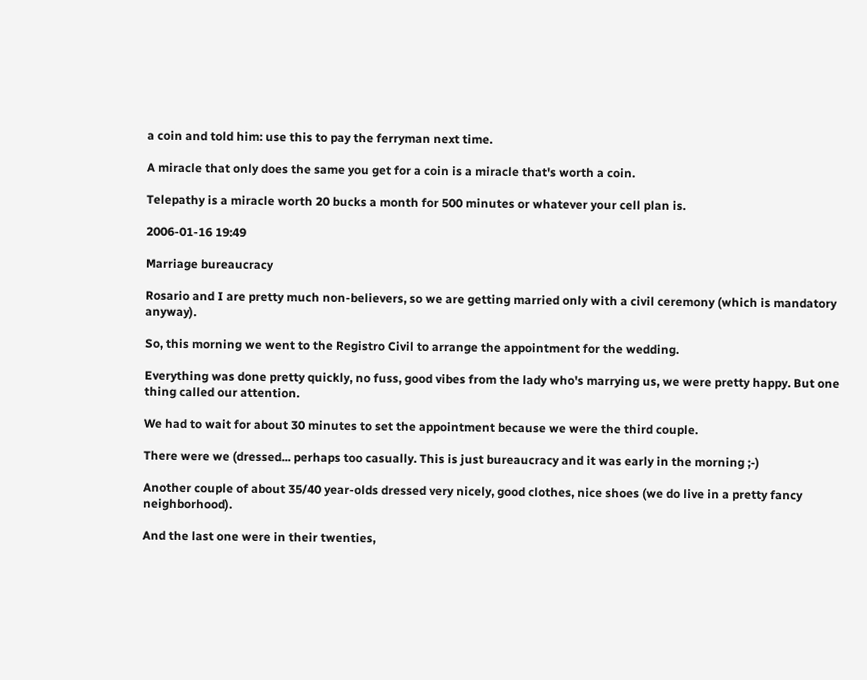a coin and told him: use this to pay the ferryman next time.

A miracle that only does the same you get for a coin is a miracle that's worth a coin.

Telepathy is a miracle worth 20 bucks a month for 500 minutes or whatever your cell plan is.

2006-01-16 19:49

Marriage bureaucracy

Rosario and I are pretty much non-believers, so we are getting married only with a civil ceremony (which is mandatory anyway).

So, this morning we went to the Registro Civil to arrange the appointment for the wedding.

Everything was done pretty quickly, no fuss, good vibes from the lady who's marrying us, we were pretty happy. But one thing called our attention.

We had to wait for about 30 minutes to set the appointment because we were the third couple.

There were we (dressed... perhaps too casually. This is just bureaucracy and it was early in the morning ;-)

Another couple of about 35/40 year-olds dressed very nicely, good clothes, nice shoes (we do live in a pretty fancy neighborhood).

And the last one were in their twenties,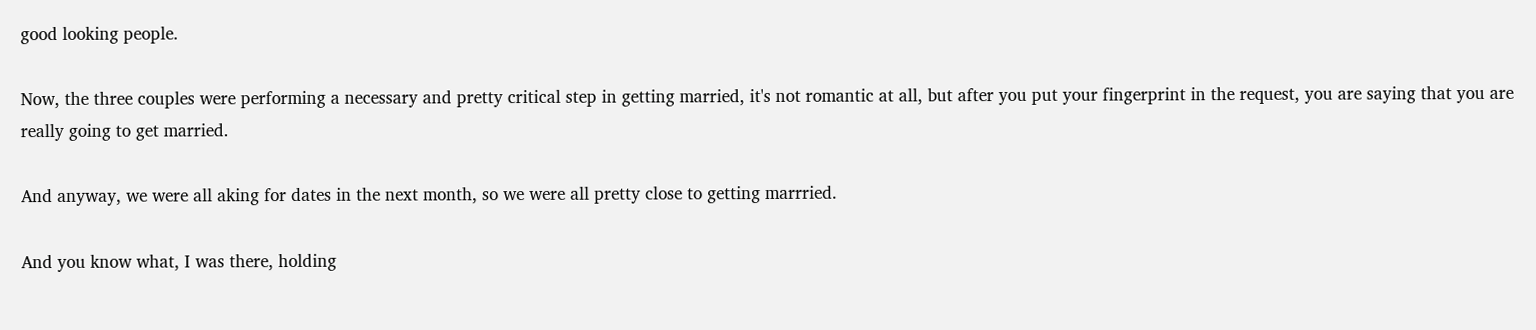good looking people.

Now, the three couples were performing a necessary and pretty critical step in getting married, it's not romantic at all, but after you put your fingerprint in the request, you are saying that you are really going to get married.

And anyway, we were all aking for dates in the next month, so we were all pretty close to getting marrried.

And you know what, I was there, holding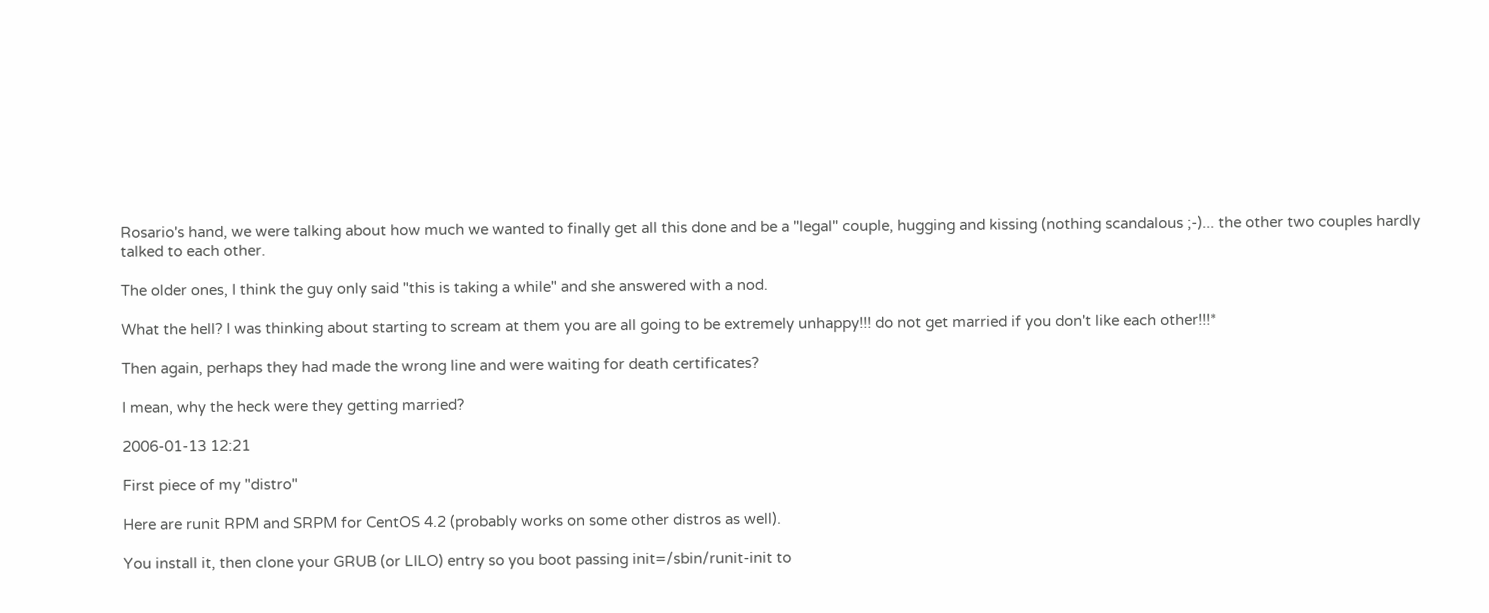Rosario's hand, we were talking about how much we wanted to finally get all this done and be a "legal" couple, hugging and kissing (nothing scandalous ;-)... the other two couples hardly talked to each other.

The older ones, I think the guy only said "this is taking a while" and she answered with a nod.

What the hell? I was thinking about starting to scream at them you are all going to be extremely unhappy!!! do not get married if you don't like each other!!!*

Then again, perhaps they had made the wrong line and were waiting for death certificates?

I mean, why the heck were they getting married?

2006-01-13 12:21

First piece of my "distro"

Here are runit RPM and SRPM for CentOS 4.2 (probably works on some other distros as well).

You install it, then clone your GRUB (or LILO) entry so you boot passing init=/sbin/runit-init to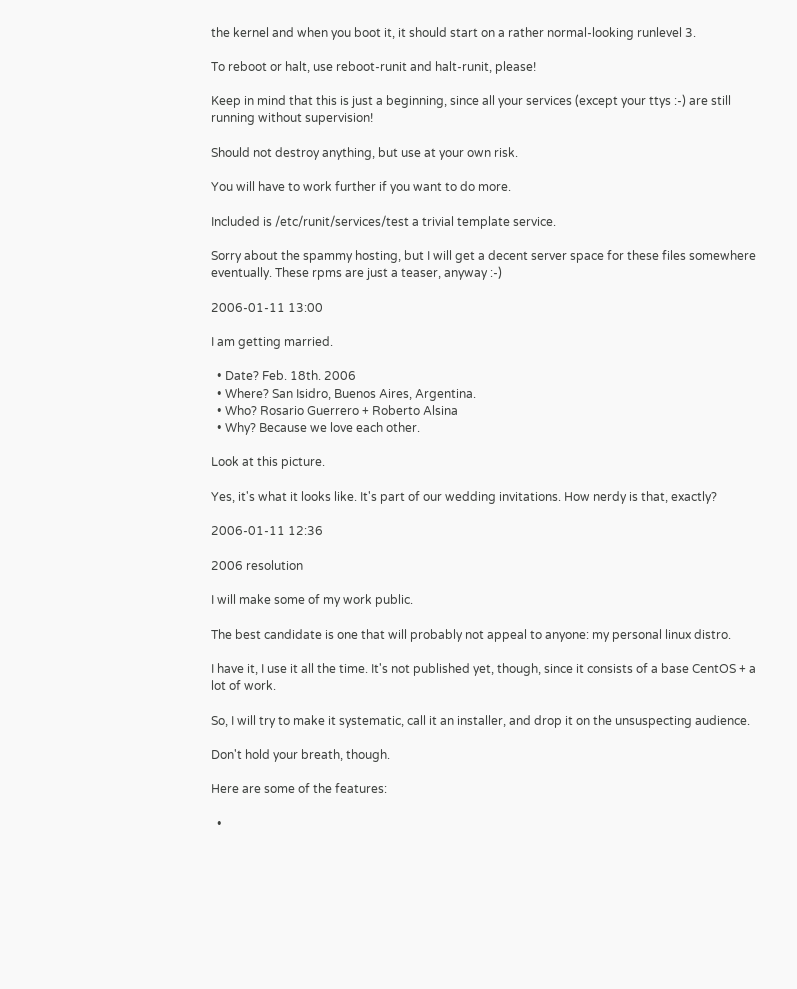the kernel and when you boot it, it should start on a rather normal-looking runlevel 3.

To reboot or halt, use reboot-runit and halt-runit, please!

Keep in mind that this is just a beginning, since all your services (except your ttys :-) are still running without supervision!

Should not destroy anything, but use at your own risk.

You will have to work further if you want to do more.

Included is /etc/runit/services/test a trivial template service.

Sorry about the spammy hosting, but I will get a decent server space for these files somewhere eventually. These rpms are just a teaser, anyway :-)

2006-01-11 13:00

I am getting married.

  • Date? Feb. 18th. 2006
  • Where? San Isidro, Buenos Aires, Argentina.
  • Who? Rosario Guerrero + Roberto Alsina
  • Why? Because we love each other.

Look at this picture.

Yes, it's what it looks like. It's part of our wedding invitations. How nerdy is that, exactly?

2006-01-11 12:36

2006 resolution

I will make some of my work public.

The best candidate is one that will probably not appeal to anyone: my personal linux distro.

I have it, I use it all the time. It's not published yet, though, since it consists of a base CentOS + a lot of work.

So, I will try to make it systematic, call it an installer, and drop it on the unsuspecting audience.

Don't hold your breath, though.

Here are some of the features:

  •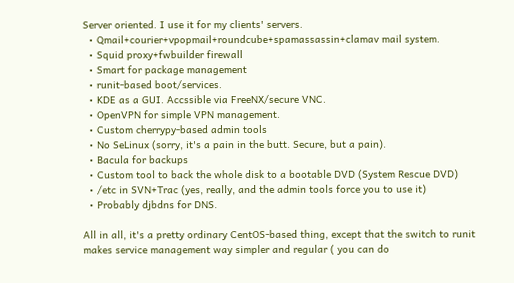Server oriented. I use it for my clients' servers.
  • Qmail+courier+vpopmail+roundcube+spamassassin+clamav mail system.
  • Squid proxy+fwbuilder firewall
  • Smart for package management
  • runit-based boot/services.
  • KDE as a GUI. Accssible via FreeNX/secure VNC.
  • OpenVPN for simple VPN management.
  • Custom cherrypy-based admin tools
  • No SeLinux (sorry, it's a pain in the butt. Secure, but a pain).
  • Bacula for backups
  • Custom tool to back the whole disk to a bootable DVD (System Rescue DVD)
  • /etc in SVN+Trac (yes, really, and the admin tools force you to use it)
  • Probably djbdns for DNS.

All in all, it's a pretty ordinary CentOS-based thing, except that the switch to runit makes service management way simpler and regular ( you can do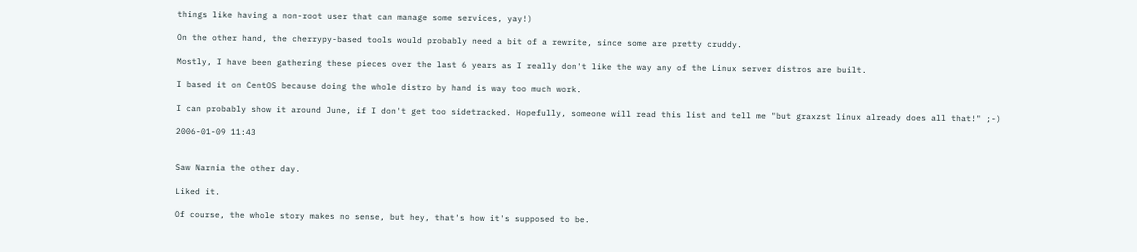things like having a non-root user that can manage some services, yay!)

On the other hand, the cherrypy-based tools would probably need a bit of a rewrite, since some are pretty cruddy.

Mostly, I have been gathering these pieces over the last 6 years as I really don't like the way any of the Linux server distros are built.

I based it on CentOS because doing the whole distro by hand is way too much work.

I can probably show it around June, if I don't get too sidetracked. Hopefully, someone will read this list and tell me "but graxzst linux already does all that!" ;-)

2006-01-09 11:43


Saw Narnia the other day.

Liked it.

Of course, the whole story makes no sense, but hey, that's how it's supposed to be.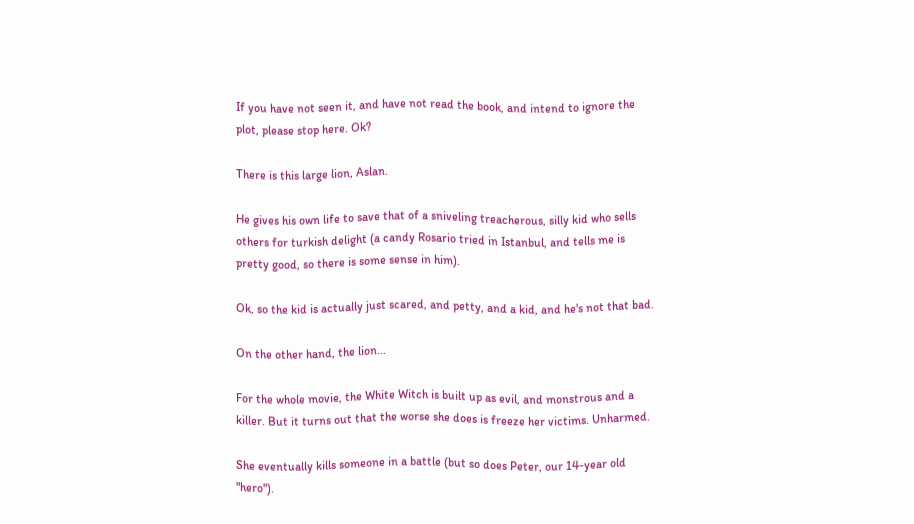If you have not seen it, and have not read the book, and intend to ignore the plot, please stop here. Ok?

There is this large lion, Aslan.

He gives his own life to save that of a sniveling treacherous, silly kid who sells others for turkish delight (a candy Rosario tried in Istanbul, and tells me is pretty good, so there is some sense in him).

Ok, so the kid is actually just scared, and petty, and a kid, and he's not that bad.

On the other hand, the lion...

For the whole movie, the White Witch is built up as evil, and monstrous and a killer. But it turns out that the worse she does is freeze her victims. Unharmed.

She eventually kills someone in a battle (but so does Peter, our 14-year old "hero").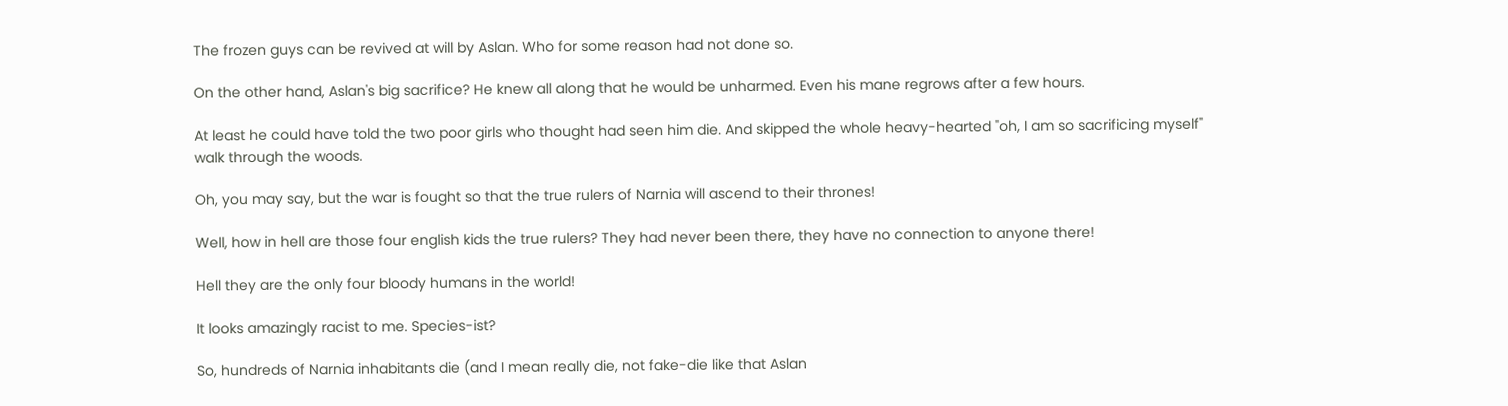The frozen guys can be revived at will by Aslan. Who for some reason had not done so.

On the other hand, Aslan's big sacrifice? He knew all along that he would be unharmed. Even his mane regrows after a few hours.

At least he could have told the two poor girls who thought had seen him die. And skipped the whole heavy-hearted "oh, I am so sacrificing myself" walk through the woods.

Oh, you may say, but the war is fought so that the true rulers of Narnia will ascend to their thrones!

Well, how in hell are those four english kids the true rulers? They had never been there, they have no connection to anyone there!

Hell they are the only four bloody humans in the world!

It looks amazingly racist to me. Species-ist?

So, hundreds of Narnia inhabitants die (and I mean really die, not fake-die like that Aslan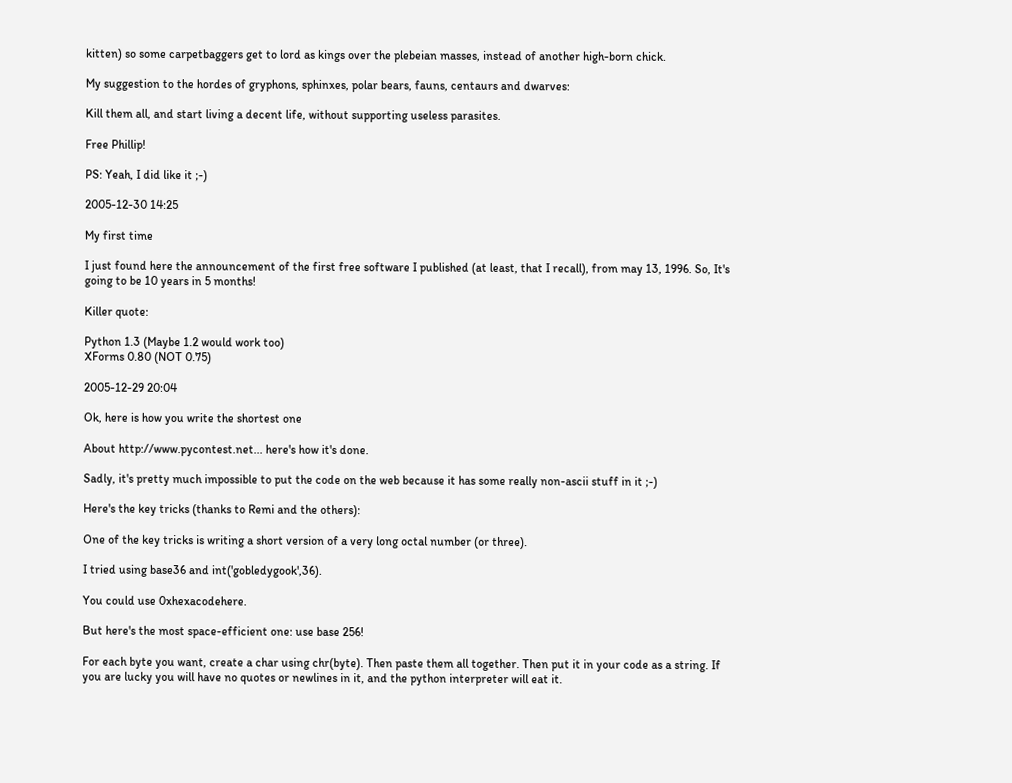kitten) so some carpetbaggers get to lord as kings over the plebeian masses, instead of another high-born chick.

My suggestion to the hordes of gryphons, sphinxes, polar bears, fauns, centaurs and dwarves:

Kill them all, and start living a decent life, without supporting useless parasites.

Free Phillip!

PS: Yeah, I did like it ;-)

2005-12-30 14:25

My first time

I just found here the announcement of the first free software I published (at least, that I recall), from may 13, 1996. So, It's going to be 10 years in 5 months!

Killer quote:

Python 1.3 (Maybe 1.2 would work too)
XForms 0.80 (NOT 0.75)

2005-12-29 20:04

Ok, here is how you write the shortest one

About http://www.pycontest.net... here's how it's done.

Sadly, it's pretty much impossible to put the code on the web because it has some really non-ascii stuff in it ;-)

Here's the key tricks (thanks to Remi and the others):

One of the key tricks is writing a short version of a very long octal number (or three).

I tried using base36 and int('gobledygook',36).

You could use 0xhexacodehere.

But here's the most space-efficient one: use base 256!

For each byte you want, create a char using chr(byte). Then paste them all together. Then put it in your code as a string. If you are lucky you will have no quotes or newlines in it, and the python interpreter will eat it.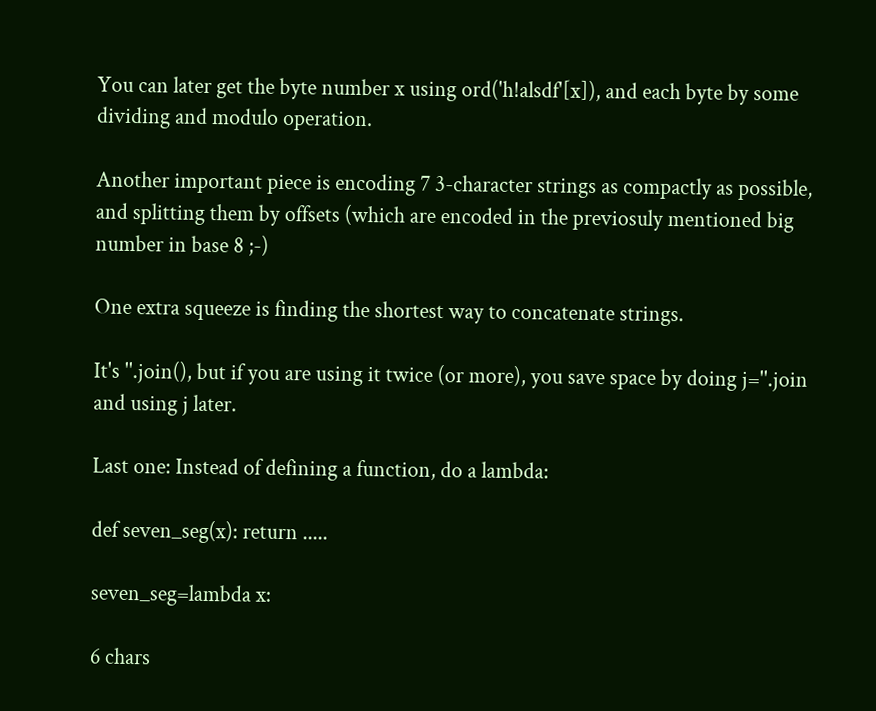You can later get the byte number x using ord('h!alsdf'[x]), and each byte by some dividing and modulo operation.

Another important piece is encoding 7 3-character strings as compactly as possible, and splitting them by offsets (which are encoded in the previosuly mentioned big number in base 8 ;-)

One extra squeeze is finding the shortest way to concatenate strings.

It's ''.join(), but if you are using it twice (or more), you save space by doing j=''.join and using j later.

Last one: Instead of defining a function, do a lambda:

def seven_seg(x): return .....

seven_seg=lambda x:

6 chars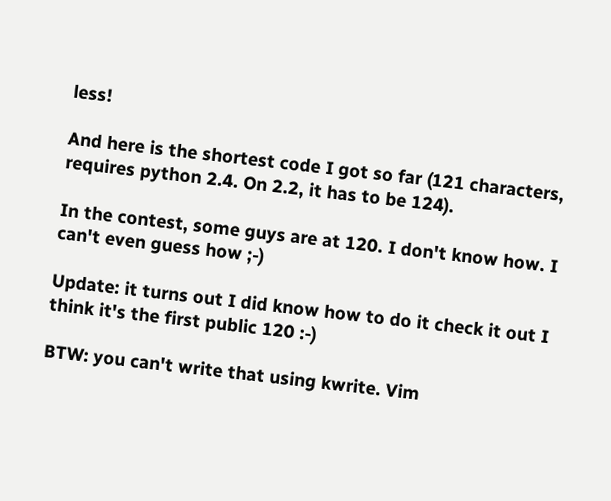less!

And here is the shortest code I got so far (121 characters, requires python 2.4. On 2.2, it has to be 124).

In the contest, some guys are at 120. I don't know how. I can't even guess how ;-)

Update: it turns out I did know how to do it check it out I think it's the first public 120 :-)

BTW: you can't write that using kwrite. Vim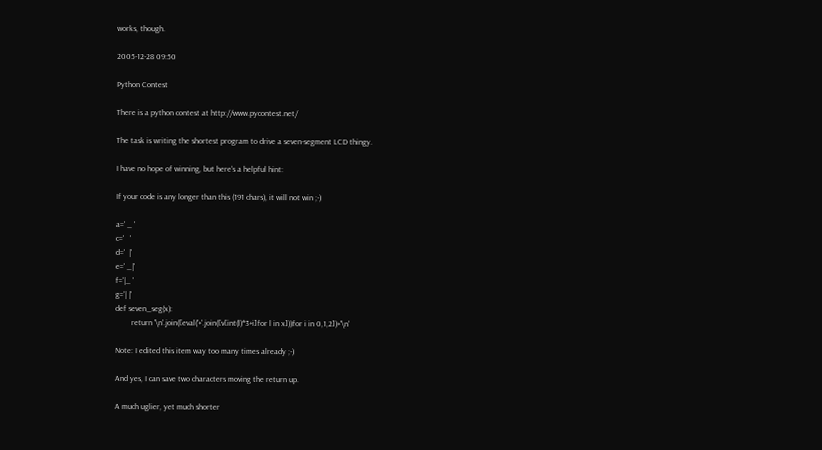works, though.

2005-12-28 09:50

Python Contest

There is a python contest at http://www.pycontest.net/

The task is writing the shortest program to drive a seven-segment LCD thingy.

I have no hope of winning, but here's a helpful hint:

If your code is any longer than this (191 chars), it will not win ;-)

a=' _ '
c='   '
d='  |'
e=' _|'
f='|_ '
g='| |'
def seven_seg(x):
        return '\n'.join([eval('+'.join([v[int(l)*3+i]for l in x]))for i in 0,1,2])+'\n'

Note: I edited this item way too many times already ;-)

And yes, I can save two characters moving the return up.

A much uglier, yet much shorter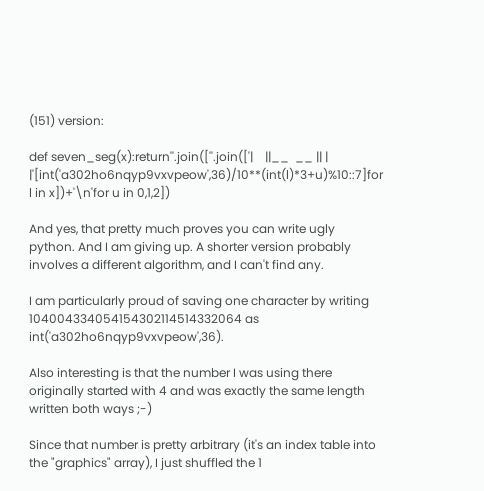(151) version:

def seven_seg(x):return''.join([''.join(['|    ||__  __ || |  |'[int('a302ho6nqyp9vxvpeow',36)/10**(int(l)*3+u)%10::7]for l in x])+'\n'for u in 0,1,2])

And yes, that pretty much proves you can write ugly python. And I am giving up. A shorter version probably involves a different algorithm, and I can't find any.

I am particularly proud of saving one character by writing 104004334054154302114514332064 as int('a302ho6nqyp9vxvpeow',36).

Also interesting is that the number I was using there originally started with 4 and was exactly the same length written both ways ;-)

Since that number is pretty arbitrary (it's an index table into the "graphics" array), I just shuffled the 1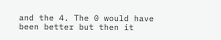and the 4. The 0 would have been better but then it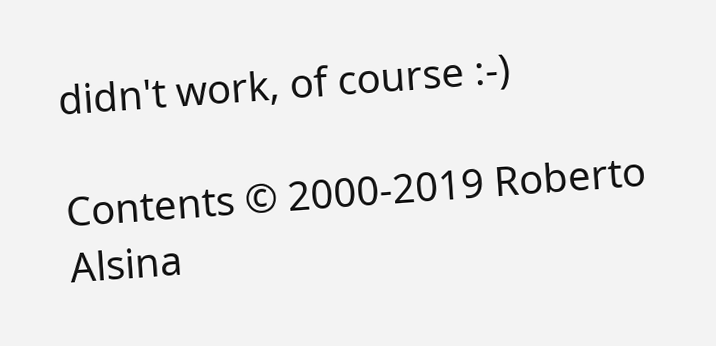didn't work, of course :-)

Contents © 2000-2019 Roberto Alsina